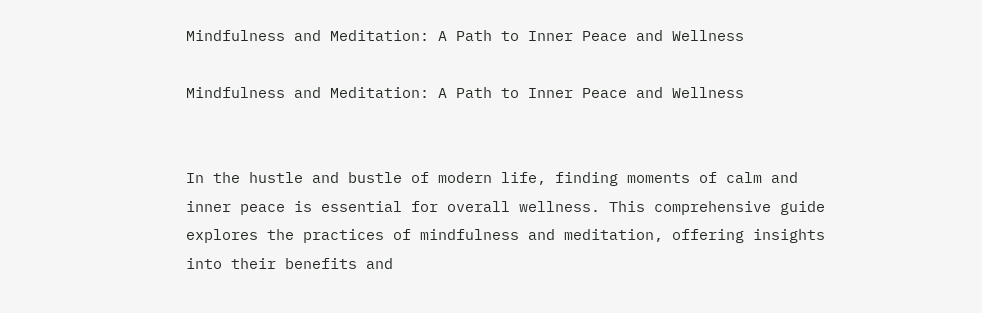Mindfulness and Meditation: A Path to Inner Peace and Wellness

Mindfulness and Meditation: A Path to Inner Peace and Wellness


In the hustle and bustle of modern life, finding moments of calm and inner peace is essential for overall wellness. This comprehensive guide explores the practices of mindfulness and meditation, offering insights into their benefits and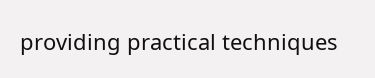providing practical techniques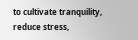to cultivate tranquility, reduce stress,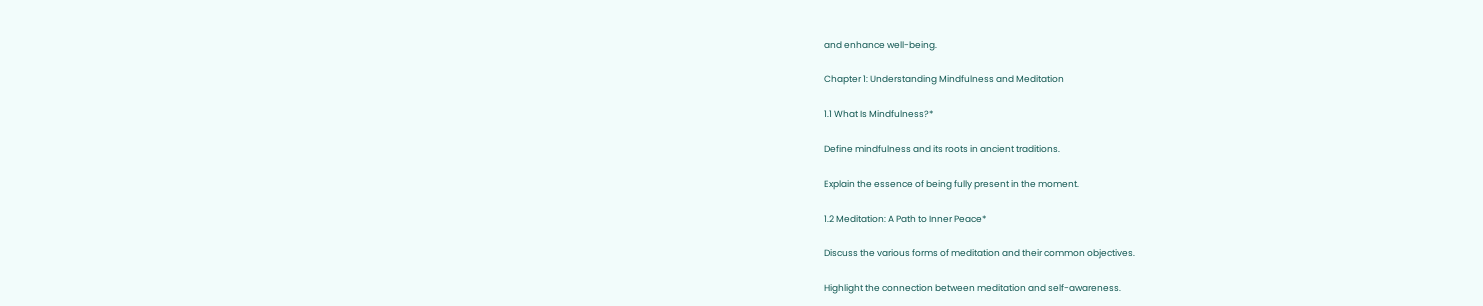and enhance well-being.

Chapter 1: Understanding Mindfulness and Meditation

1.1 What Is Mindfulness?*

Define mindfulness and its roots in ancient traditions.

Explain the essence of being fully present in the moment.

1.2 Meditation: A Path to Inner Peace*

Discuss the various forms of meditation and their common objectives.

Highlight the connection between meditation and self-awareness.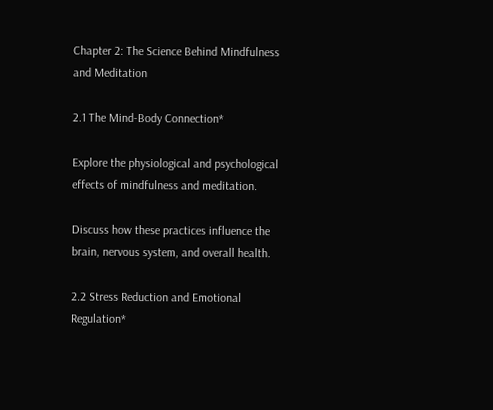Chapter 2: The Science Behind Mindfulness and Meditation

2.1 The Mind-Body Connection*

Explore the physiological and psychological effects of mindfulness and meditation.

Discuss how these practices influence the brain, nervous system, and overall health.

2.2 Stress Reduction and Emotional Regulation*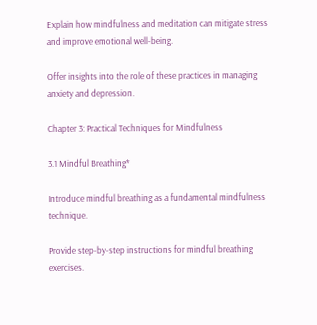Explain how mindfulness and meditation can mitigate stress and improve emotional well-being.

Offer insights into the role of these practices in managing anxiety and depression.

Chapter 3: Practical Techniques for Mindfulness

3.1 Mindful Breathing*

Introduce mindful breathing as a fundamental mindfulness technique.

Provide step-by-step instructions for mindful breathing exercises.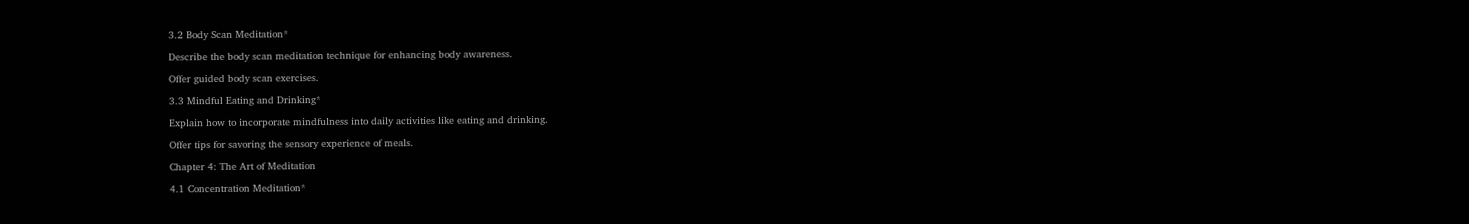3.2 Body Scan Meditation*

Describe the body scan meditation technique for enhancing body awareness.

Offer guided body scan exercises.

3.3 Mindful Eating and Drinking*

Explain how to incorporate mindfulness into daily activities like eating and drinking.

Offer tips for savoring the sensory experience of meals.

Chapter 4: The Art of Meditation

4.1 Concentration Meditation*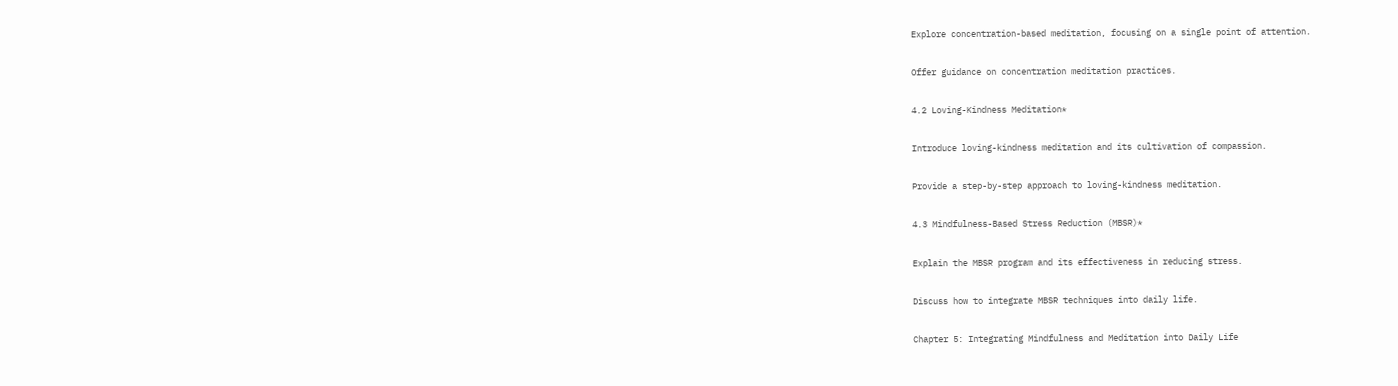Explore concentration-based meditation, focusing on a single point of attention.

Offer guidance on concentration meditation practices.

4.2 Loving-Kindness Meditation*

Introduce loving-kindness meditation and its cultivation of compassion.

Provide a step-by-step approach to loving-kindness meditation.

4.3 Mindfulness-Based Stress Reduction (MBSR)*

Explain the MBSR program and its effectiveness in reducing stress.

Discuss how to integrate MBSR techniques into daily life.

Chapter 5: Integrating Mindfulness and Meditation into Daily Life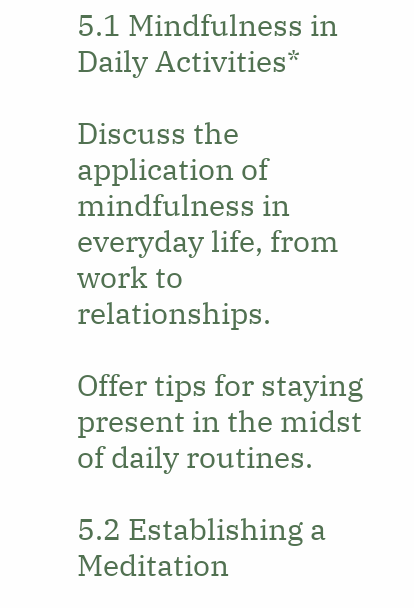5.1 Mindfulness in Daily Activities*

Discuss the application of mindfulness in everyday life, from work to relationships.

Offer tips for staying present in the midst of daily routines.

5.2 Establishing a Meditation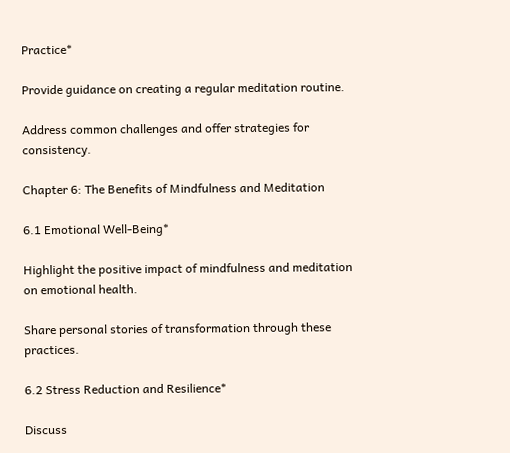Practice*

Provide guidance on creating a regular meditation routine.

Address common challenges and offer strategies for consistency.

Chapter 6: The Benefits of Mindfulness and Meditation

6.1 Emotional Well-Being*

Highlight the positive impact of mindfulness and meditation on emotional health.

Share personal stories of transformation through these practices.

6.2 Stress Reduction and Resilience*

Discuss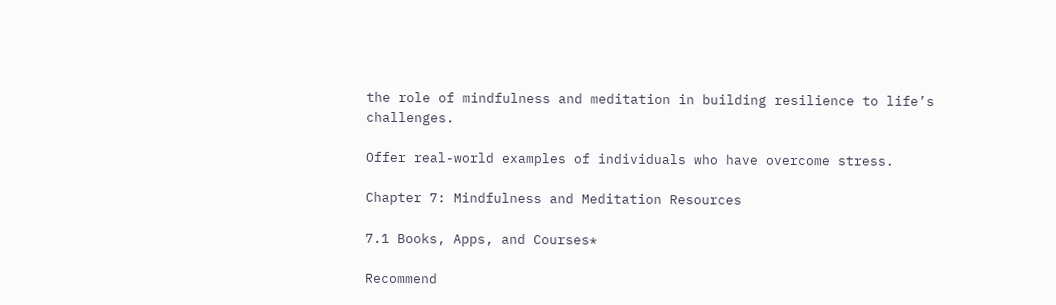the role of mindfulness and meditation in building resilience to life’s challenges.

Offer real-world examples of individuals who have overcome stress.

Chapter 7: Mindfulness and Meditation Resources

7.1 Books, Apps, and Courses*

Recommend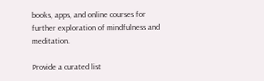books, apps, and online courses for further exploration of mindfulness and meditation.

Provide a curated list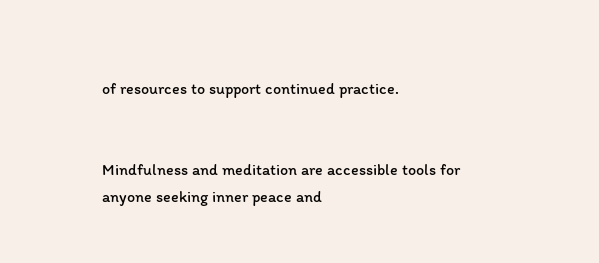of resources to support continued practice.


Mindfulness and meditation are accessible tools for anyone seeking inner peace and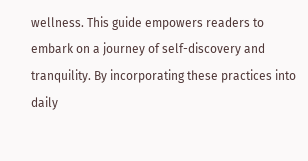wellness. This guide empowers readers to embark on a journey of self-discovery and tranquility. By incorporating these practices into daily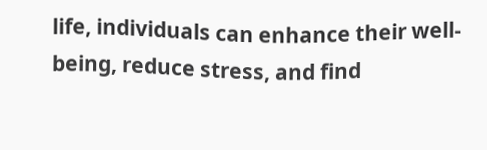life, individuals can enhance their well-being, reduce stress, and find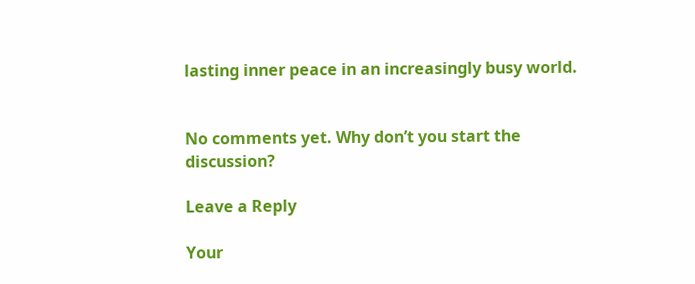lasting inner peace in an increasingly busy world.


No comments yet. Why don’t you start the discussion?

Leave a Reply

Your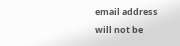email address will not be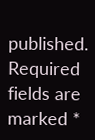published. Required fields are marked *